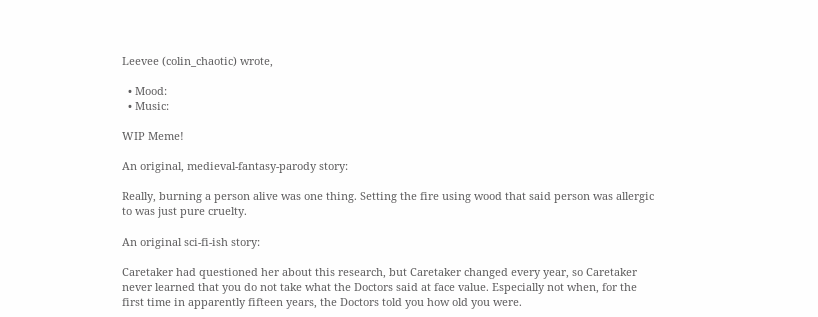Leevee (colin_chaotic) wrote,

  • Mood:
  • Music:

WIP Meme!

An original, medieval-fantasy-parody story:

Really, burning a person alive was one thing. Setting the fire using wood that said person was allergic to was just pure cruelty.

An original sci-fi-ish story:

Caretaker had questioned her about this research, but Caretaker changed every year, so Caretaker never learned that you do not take what the Doctors said at face value. Especially not when, for the first time in apparently fifteen years, the Doctors told you how old you were.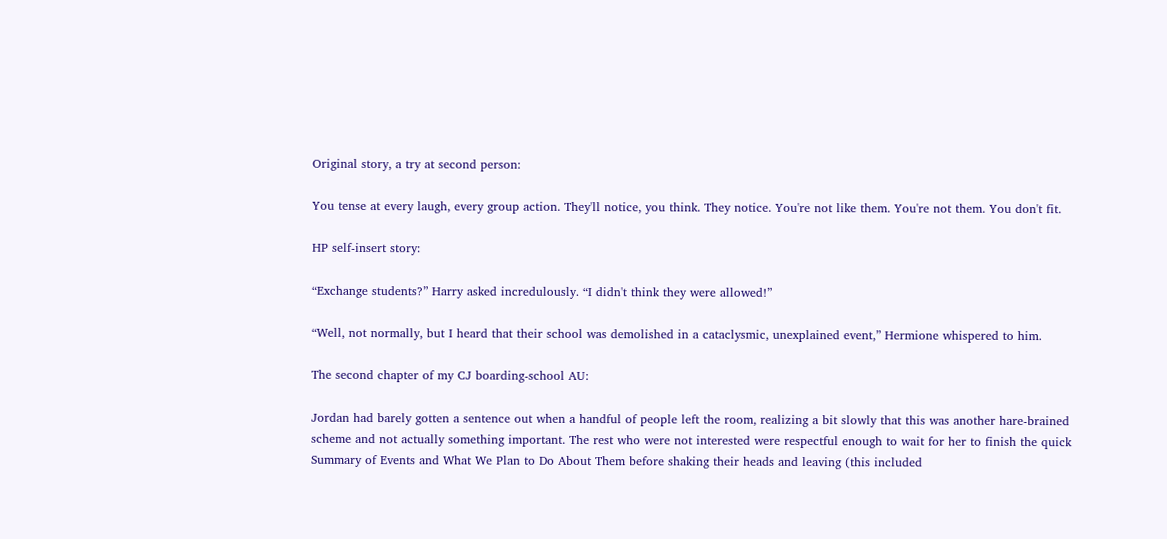Original story, a try at second person:

You tense at every laugh, every group action. They'll notice, you think. They notice. You're not like them. You're not them. You don't fit.

HP self-insert story:

“Exchange students?” Harry asked incredulously. “I didn't think they were allowed!”

“Well, not normally, but I heard that their school was demolished in a cataclysmic, unexplained event,” Hermione whispered to him.

The second chapter of my CJ boarding-school AU:

Jordan had barely gotten a sentence out when a handful of people left the room, realizing a bit slowly that this was another hare-brained scheme and not actually something important. The rest who were not interested were respectful enough to wait for her to finish the quick Summary of Events and What We Plan to Do About Them before shaking their heads and leaving (this included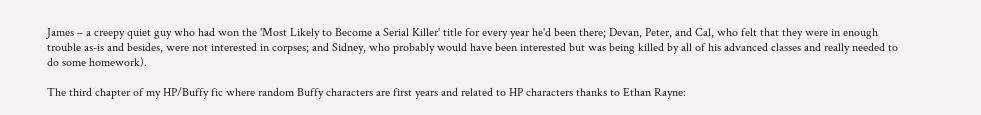James – a creepy quiet guy who had won the 'Most Likely to Become a Serial Killer' title for every year he'd been there; Devan, Peter, and Cal, who felt that they were in enough trouble as-is and besides, were not interested in corpses; and Sidney, who probably would have been interested but was being killed by all of his advanced classes and really needed to do some homework).

The third chapter of my HP/Buffy fic where random Buffy characters are first years and related to HP characters thanks to Ethan Rayne: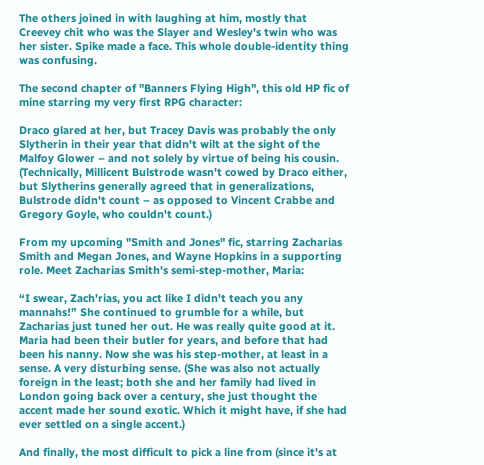The others joined in with laughing at him, mostly that Creevey chit who was the Slayer and Wesley's twin who was her sister. Spike made a face. This whole double-identity thing was confusing.

The second chapter of "Banners Flying High", this old HP fic of mine starring my very first RPG character:

Draco glared at her, but Tracey Davis was probably the only Slytherin in their year that didn't wilt at the sight of the Malfoy Glower – and not solely by virtue of being his cousin. (Technically, Millicent Bulstrode wasn't cowed by Draco either, but Slytherins generally agreed that in generalizations, Bulstrode didn't count – as opposed to Vincent Crabbe and Gregory Goyle, who couldn't count.)

From my upcoming "Smith and Jones" fic, starring Zacharias Smith and Megan Jones, and Wayne Hopkins in a supporting role. Meet Zacharias Smith's semi-step-mother, Maria:

“I swear, Zach'rias, you act like I didn't teach you any mannahs!” She continued to grumble for a while, but Zacharias just tuned her out. He was really quite good at it. Maria had been their butler for years, and before that had been his nanny. Now she was his step-mother, at least in a sense. A very disturbing sense. (She was also not actually foreign in the least; both she and her family had lived in London going back over a century, she just thought the accent made her sound exotic. Which it might have, if she had ever settled on a single accent.)

And finally, the most difficult to pick a line from (since it's at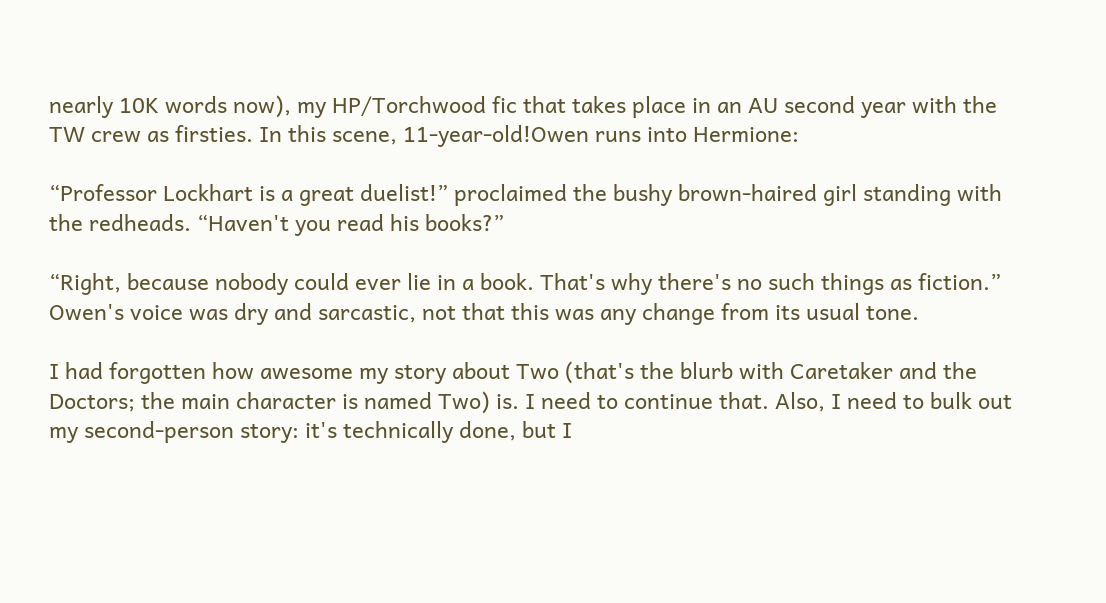nearly 10K words now), my HP/Torchwood fic that takes place in an AU second year with the TW crew as firsties. In this scene, 11-year-old!Owen runs into Hermione:

“Professor Lockhart is a great duelist!” proclaimed the bushy brown-haired girl standing with the redheads. “Haven't you read his books?”

“Right, because nobody could ever lie in a book. That's why there's no such things as fiction.” Owen's voice was dry and sarcastic, not that this was any change from its usual tone.

I had forgotten how awesome my story about Two (that's the blurb with Caretaker and the Doctors; the main character is named Two) is. I need to continue that. Also, I need to bulk out my second-person story: it's technically done, but I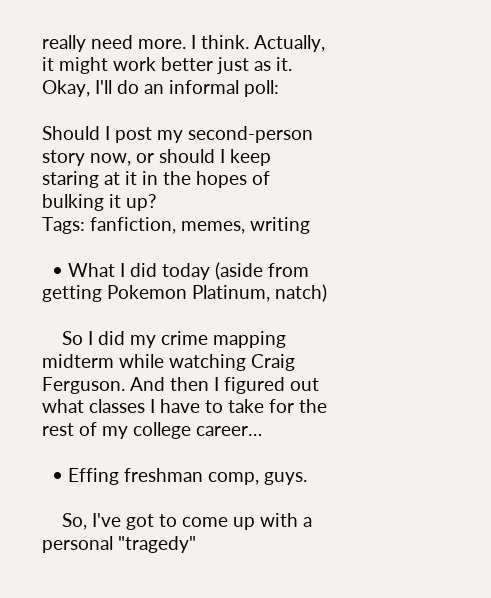really need more. I think. Actually, it might work better just as it. Okay, I'll do an informal poll:

Should I post my second-person story now, or should I keep staring at it in the hopes of bulking it up?
Tags: fanfiction, memes, writing

  • What I did today (aside from getting Pokemon Platinum, natch)

    So I did my crime mapping midterm while watching Craig Ferguson. And then I figured out what classes I have to take for the rest of my college career…

  • Effing freshman comp, guys.

    So, I've got to come up with a personal "tragedy"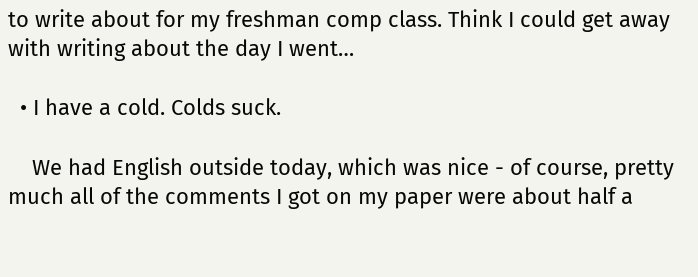to write about for my freshman comp class. Think I could get away with writing about the day I went…

  • I have a cold. Colds suck.

    We had English outside today, which was nice - of course, pretty much all of the comments I got on my paper were about half a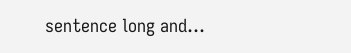sentence long and…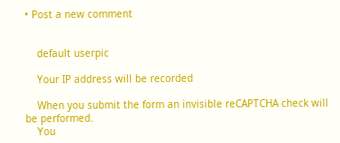• Post a new comment


    default userpic

    Your IP address will be recorded

    When you submit the form an invisible reCAPTCHA check will be performed.
    You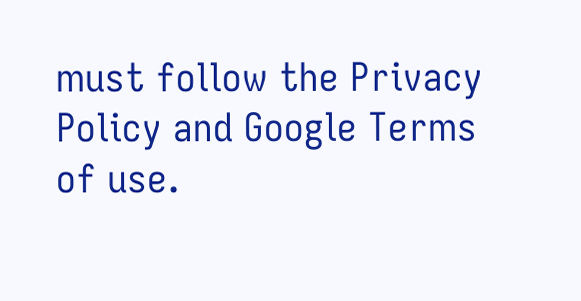must follow the Privacy Policy and Google Terms of use.